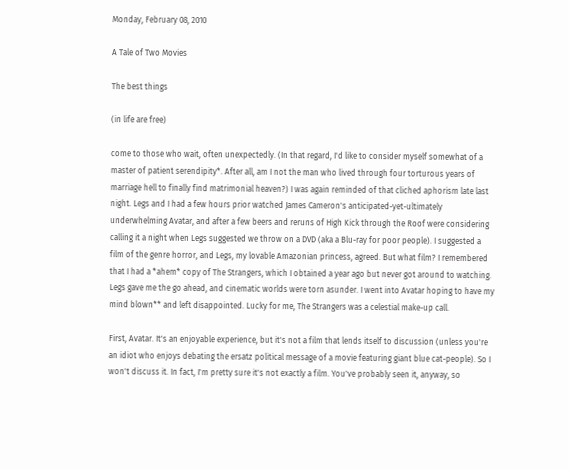Monday, February 08, 2010

A Tale of Two Movies

The best things

(in life are free)

come to those who wait, often unexpectedly. (In that regard, I'd like to consider myself somewhat of a master of patient serendipity*. After all, am I not the man who lived through four torturous years of marriage hell to finally find matrimonial heaven?) I was again reminded of that cliched aphorism late last night. Legs and I had a few hours prior watched James Cameron's anticipated-yet-ultimately underwhelming Avatar, and after a few beers and reruns of High Kick through the Roof were considering calling it a night when Legs suggested we throw on a DVD (aka a Blu-ray for poor people). I suggested a film of the genre horror, and Legs, my lovable Amazonian princess, agreed. But what film? I remembered that I had a *ahem* copy of The Strangers, which I obtained a year ago but never got around to watching. Legs gave me the go ahead, and cinematic worlds were torn asunder. I went into Avatar hoping to have my mind blown** and left disappointed. Lucky for me, The Strangers was a celestial make-up call.

First, Avatar. It's an enjoyable experience, but it's not a film that lends itself to discussion (unless you're an idiot who enjoys debating the ersatz political message of a movie featuring giant blue cat-people). So I won't discuss it. In fact, I'm pretty sure it's not exactly a film. You've probably seen it, anyway, so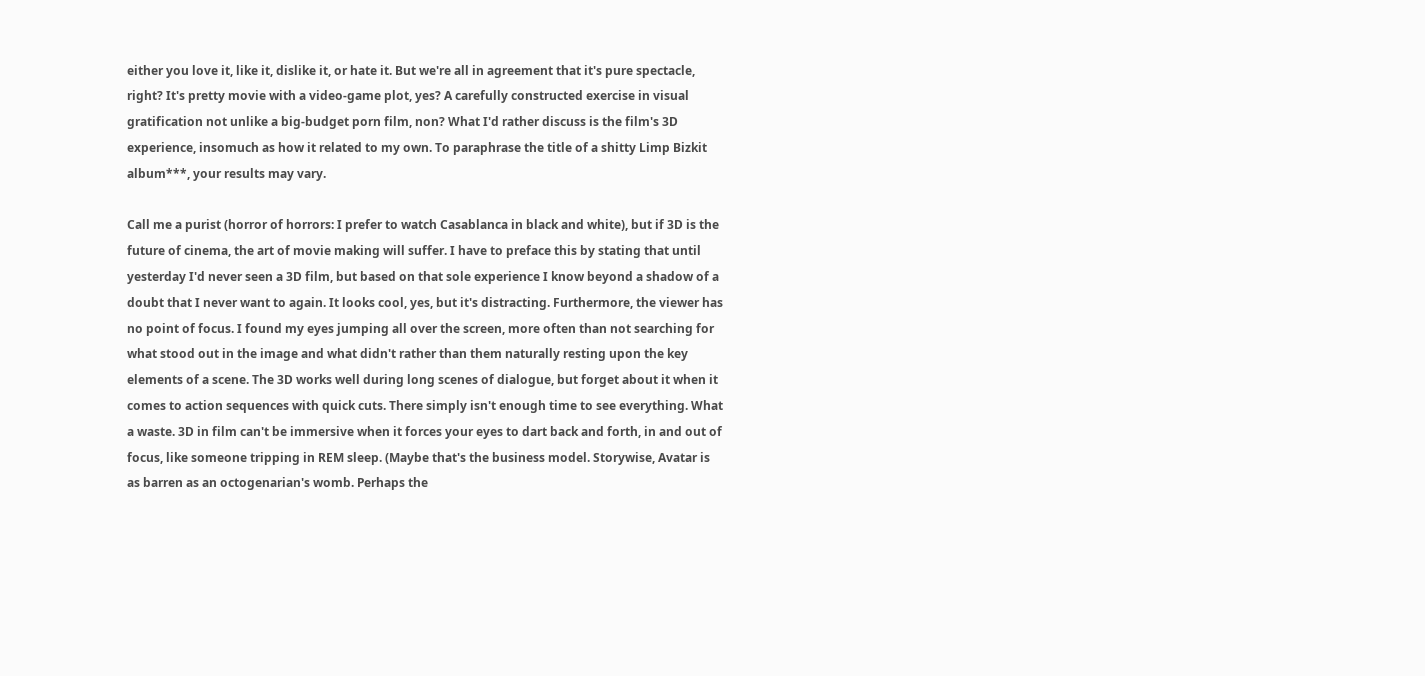either you love it, like it, dislike it, or hate it. But we're all in agreement that it's pure spectacle, right? It's pretty movie with a video-game plot, yes? A carefully constructed exercise in visual gratification not unlike a big-budget porn film, non? What I'd rather discuss is the film's 3D experience, insomuch as how it related to my own. To paraphrase the title of a shitty Limp Bizkit album***, your results may vary.

Call me a purist (horror of horrors: I prefer to watch Casablanca in black and white), but if 3D is the future of cinema, the art of movie making will suffer. I have to preface this by stating that until yesterday I'd never seen a 3D film, but based on that sole experience I know beyond a shadow of a doubt that I never want to again. It looks cool, yes, but it's distracting. Furthermore, the viewer has no point of focus. I found my eyes jumping all over the screen, more often than not searching for what stood out in the image and what didn't rather than them naturally resting upon the key elements of a scene. The 3D works well during long scenes of dialogue, but forget about it when it comes to action sequences with quick cuts. There simply isn't enough time to see everything. What a waste. 3D in film can't be immersive when it forces your eyes to dart back and forth, in and out of focus, like someone tripping in REM sleep. (Maybe that's the business model. Storywise, Avatar is as barren as an octogenarian's womb. Perhaps the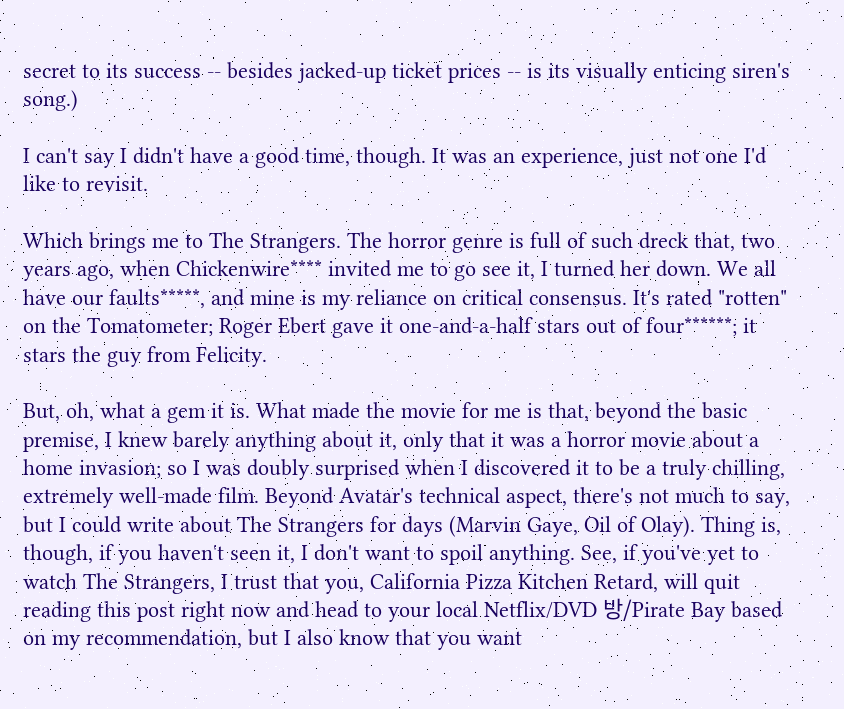secret to its success -- besides jacked-up ticket prices -- is its visually enticing siren's song.)

I can't say I didn't have a good time, though. It was an experience, just not one I'd like to revisit.

Which brings me to The Strangers. The horror genre is full of such dreck that, two years ago, when Chickenwire**** invited me to go see it, I turned her down. We all have our faults*****, and mine is my reliance on critical consensus. It's rated "rotten" on the Tomatometer; Roger Ebert gave it one-and-a-half stars out of four******; it stars the guy from Felicity.

But, oh, what a gem it is. What made the movie for me is that, beyond the basic premise, I knew barely anything about it, only that it was a horror movie about a home invasion; so I was doubly surprised when I discovered it to be a truly chilling, extremely well-made film. Beyond Avatar's technical aspect, there's not much to say, but I could write about The Strangers for days (Marvin Gaye, Oil of Olay). Thing is, though, if you haven't seen it, I don't want to spoil anything. See, if you've yet to watch The Strangers, I trust that you, California Pizza Kitchen Retard, will quit reading this post right now and head to your local Netflix/DVD 방/Pirate Bay based on my recommendation, but I also know that you want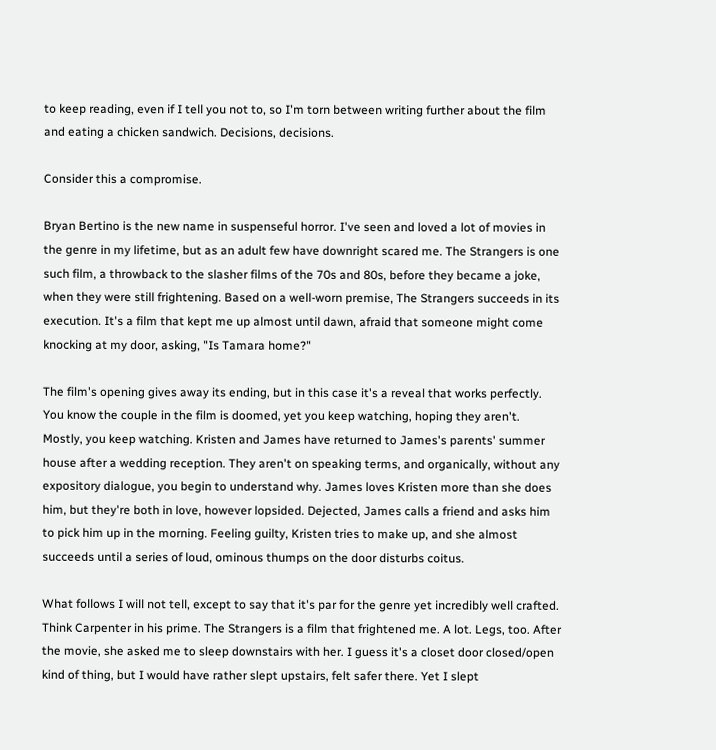to keep reading, even if I tell you not to, so I'm torn between writing further about the film and eating a chicken sandwich. Decisions, decisions.

Consider this a compromise.

Bryan Bertino is the new name in suspenseful horror. I've seen and loved a lot of movies in the genre in my lifetime, but as an adult few have downright scared me. The Strangers is one such film, a throwback to the slasher films of the 70s and 80s, before they became a joke, when they were still frightening. Based on a well-worn premise, The Strangers succeeds in its execution. It's a film that kept me up almost until dawn, afraid that someone might come knocking at my door, asking, "Is Tamara home?"

The film's opening gives away its ending, but in this case it's a reveal that works perfectly. You know the couple in the film is doomed, yet you keep watching, hoping they aren't. Mostly, you keep watching. Kristen and James have returned to James's parents' summer house after a wedding reception. They aren't on speaking terms, and organically, without any expository dialogue, you begin to understand why. James loves Kristen more than she does him, but they're both in love, however lopsided. Dejected, James calls a friend and asks him to pick him up in the morning. Feeling guilty, Kristen tries to make up, and she almost succeeds until a series of loud, ominous thumps on the door disturbs coitus.

What follows I will not tell, except to say that it's par for the genre yet incredibly well crafted. Think Carpenter in his prime. The Strangers is a film that frightened me. A lot. Legs, too. After the movie, she asked me to sleep downstairs with her. I guess it's a closet door closed/open kind of thing, but I would have rather slept upstairs, felt safer there. Yet I slept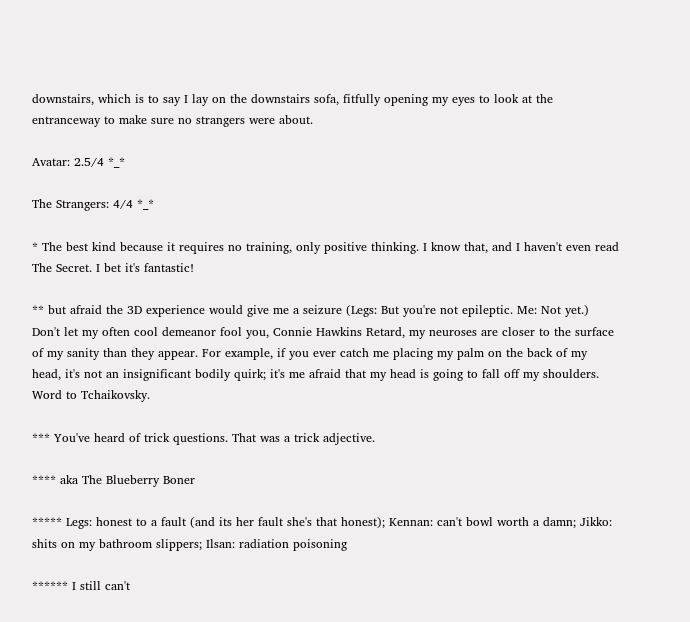downstairs, which is to say I lay on the downstairs sofa, fitfully opening my eyes to look at the entranceway to make sure no strangers were about.

Avatar: 2.5/4 *_*

The Strangers: 4/4 *_*

* The best kind because it requires no training, only positive thinking. I know that, and I haven't even read The Secret. I bet it's fantastic!

** but afraid the 3D experience would give me a seizure (Legs: But you're not epileptic. Me: Not yet.) Don't let my often cool demeanor fool you, Connie Hawkins Retard, my neuroses are closer to the surface of my sanity than they appear. For example, if you ever catch me placing my palm on the back of my head, it's not an insignificant bodily quirk; it's me afraid that my head is going to fall off my shoulders. Word to Tchaikovsky.

*** You've heard of trick questions. That was a trick adjective.

**** aka The Blueberry Boner

***** Legs: honest to a fault (and its her fault she's that honest); Kennan: can't bowl worth a damn; Jikko: shits on my bathroom slippers; Ilsan: radiation poisoning

****** I still can't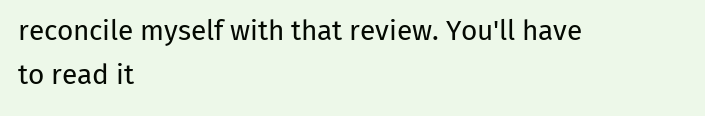reconcile myself with that review. You'll have to read it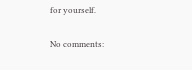for yourself.

No comments: